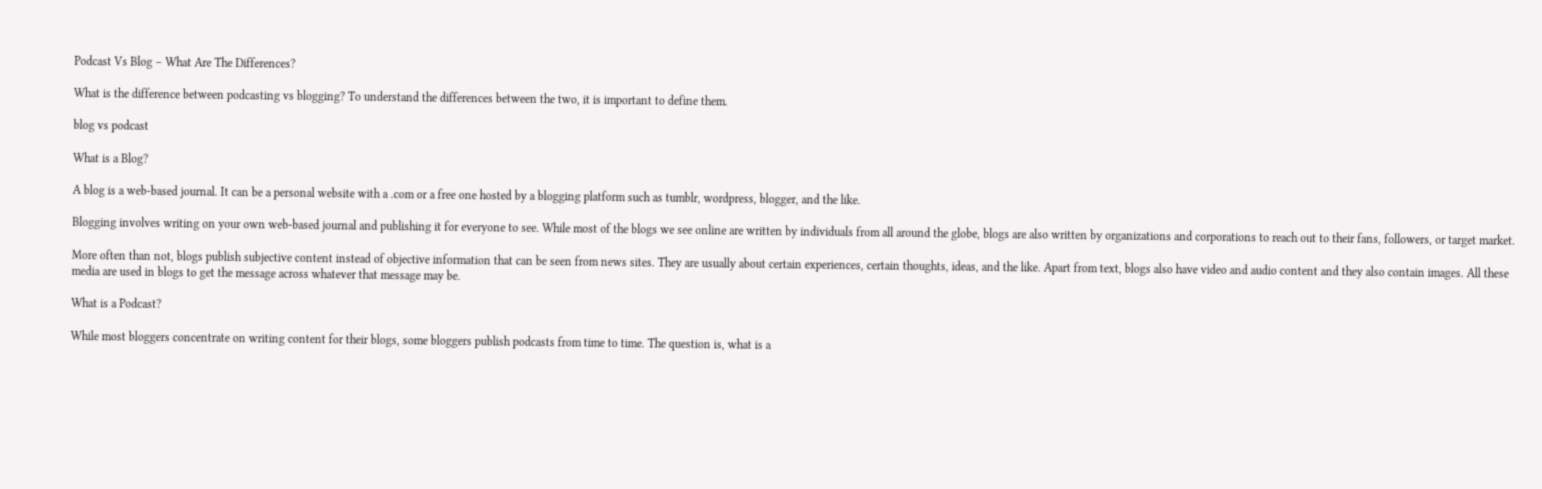Podcast Vs Blog – What Are The Differences?

What is the difference between podcasting vs blogging? To understand the differences between the two, it is important to define them.

blog vs podcast

What is a Blog?

A blog is a web-based journal. It can be a personal website with a .com or a free one hosted by a blogging platform such as tumblr, wordpress, blogger, and the like.

Blogging involves writing on your own web-based journal and publishing it for everyone to see. While most of the blogs we see online are written by individuals from all around the globe, blogs are also written by organizations and corporations to reach out to their fans, followers, or target market.

More often than not, blogs publish subjective content instead of objective information that can be seen from news sites. They are usually about certain experiences, certain thoughts, ideas, and the like. Apart from text, blogs also have video and audio content and they also contain images. All these media are used in blogs to get the message across whatever that message may be.

What is a Podcast?

While most bloggers concentrate on writing content for their blogs, some bloggers publish podcasts from time to time. The question is, what is a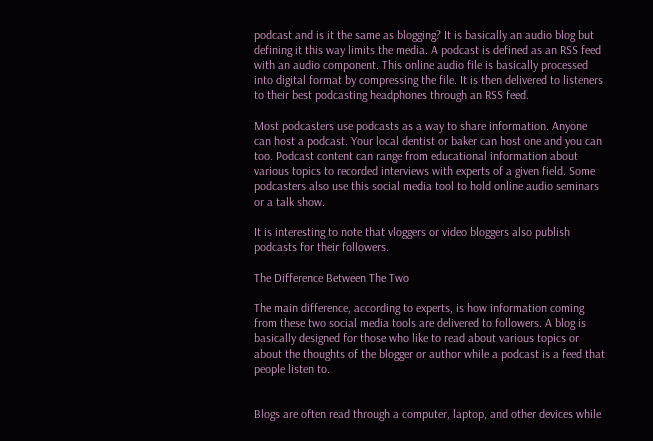podcast and is it the same as blogging? It is basically an audio blog but defining it this way limits the media. A podcast is defined as an RSS feed with an audio component. This online audio file is basically processed into digital format by compressing the file. It is then delivered to listeners to their best podcasting headphones through an RSS feed.

Most podcasters use podcasts as a way to share information. Anyone can host a podcast. Your local dentist or baker can host one and you can too. Podcast content can range from educational information about various topics to recorded interviews with experts of a given field. Some podcasters also use this social media tool to hold online audio seminars or a talk show.

It is interesting to note that vloggers or video bloggers also publish podcasts for their followers.

The Difference Between The Two

The main difference, according to experts, is how information coming from these two social media tools are delivered to followers. A blog is basically designed for those who like to read about various topics or about the thoughts of the blogger or author while a podcast is a feed that people listen to.


Blogs are often read through a computer, laptop, and other devices while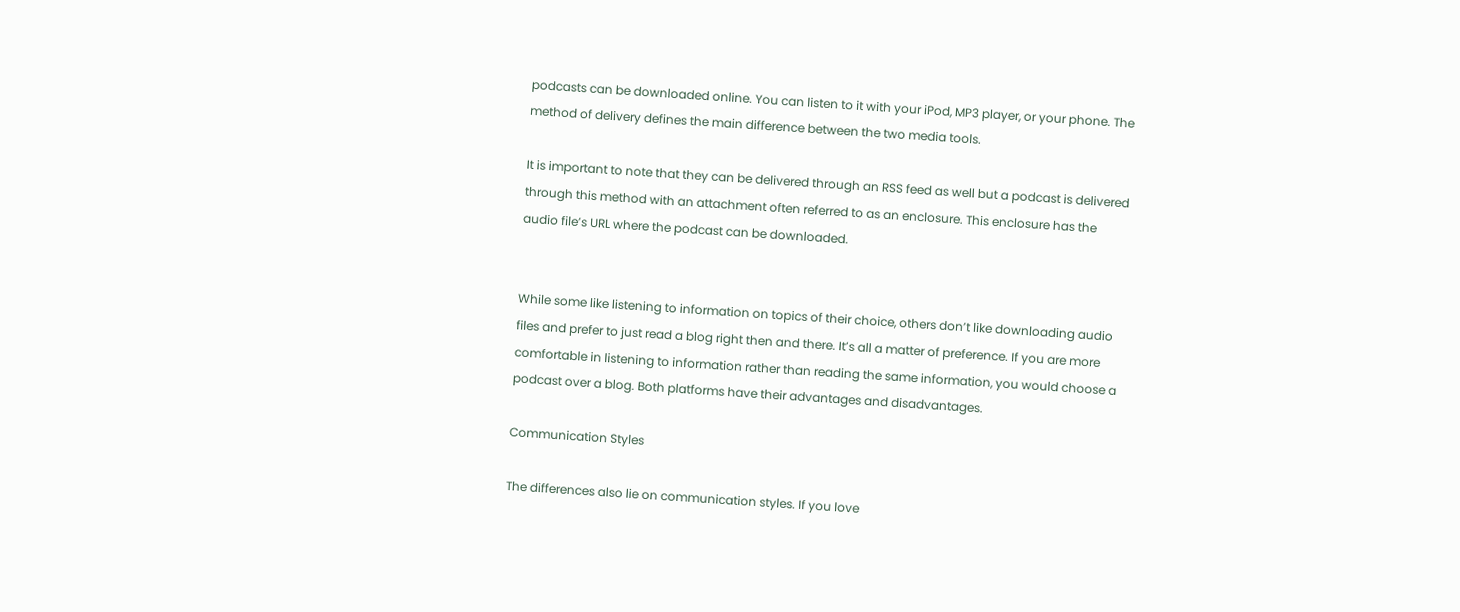podcasts can be downloaded online. You can listen to it with your iPod, MP3 player, or your phone. The method of delivery defines the main difference between the two media tools.

It is important to note that they can be delivered through an RSS feed as well but a podcast is delivered through this method with an attachment often referred to as an enclosure. This enclosure has the audio file’s URL where the podcast can be downloaded.


While some like listening to information on topics of their choice, others don’t like downloading audio files and prefer to just read a blog right then and there. It’s all a matter of preference. If you are more comfortable in listening to information rather than reading the same information, you would choose a podcast over a blog. Both platforms have their advantages and disadvantages.

Communication Styles

The differences also lie on communication styles. If you love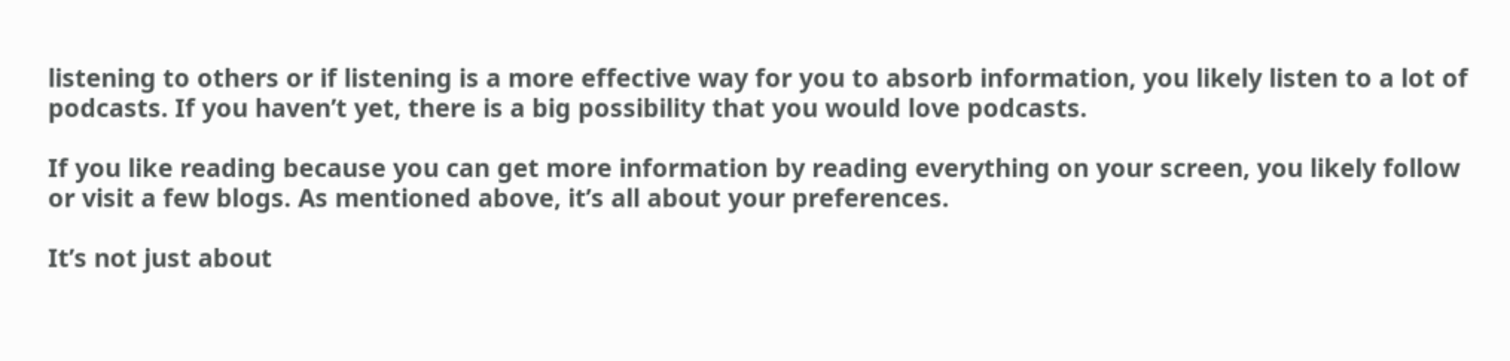listening to others or if listening is a more effective way for you to absorb information, you likely listen to a lot of podcasts. If you haven’t yet, there is a big possibility that you would love podcasts.

If you like reading because you can get more information by reading everything on your screen, you likely follow or visit a few blogs. As mentioned above, it’s all about your preferences.

It’s not just about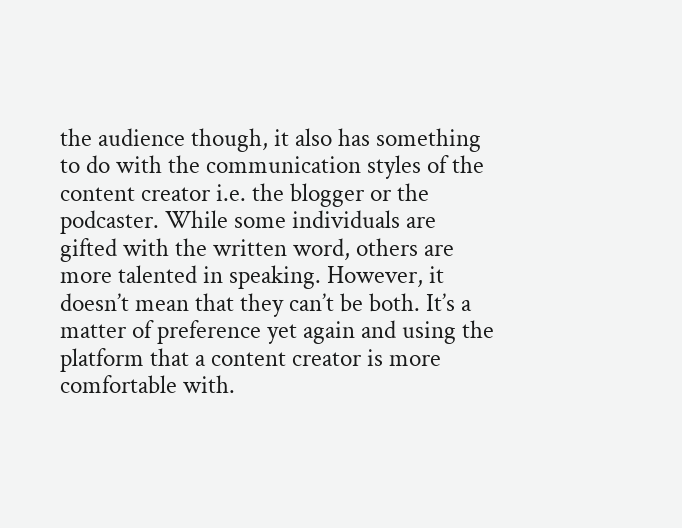the audience though, it also has something to do with the communication styles of the content creator i.e. the blogger or the podcaster. While some individuals are gifted with the written word, others are more talented in speaking. However, it doesn’t mean that they can’t be both. It’s a matter of preference yet again and using the platform that a content creator is more comfortable with.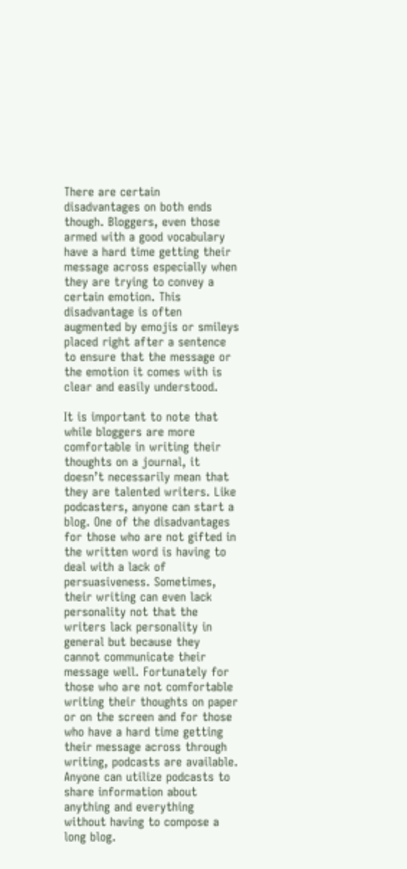There are certain disadvantages on both ends though. Bloggers, even those armed with a good vocabulary have a hard time getting their message across especially when they are trying to convey a certain emotion. This disadvantage is often augmented by emojis or smileys placed right after a sentence to ensure that the message or the emotion it comes with is clear and easily understood.

It is important to note that while bloggers are more comfortable in writing their thoughts on a journal, it doesn’t necessarily mean that they are talented writers. Like podcasters, anyone can start a blog. One of the disadvantages for those who are not gifted in the written word is having to deal with a lack of persuasiveness. Sometimes, their writing can even lack personality not that the writers lack personality in general but because they cannot communicate their message well. Fortunately for those who are not comfortable writing their thoughts on paper or on the screen and for those who have a hard time getting their message across through writing, podcasts are available. Anyone can utilize podcasts to share information about anything and everything without having to compose a long blog.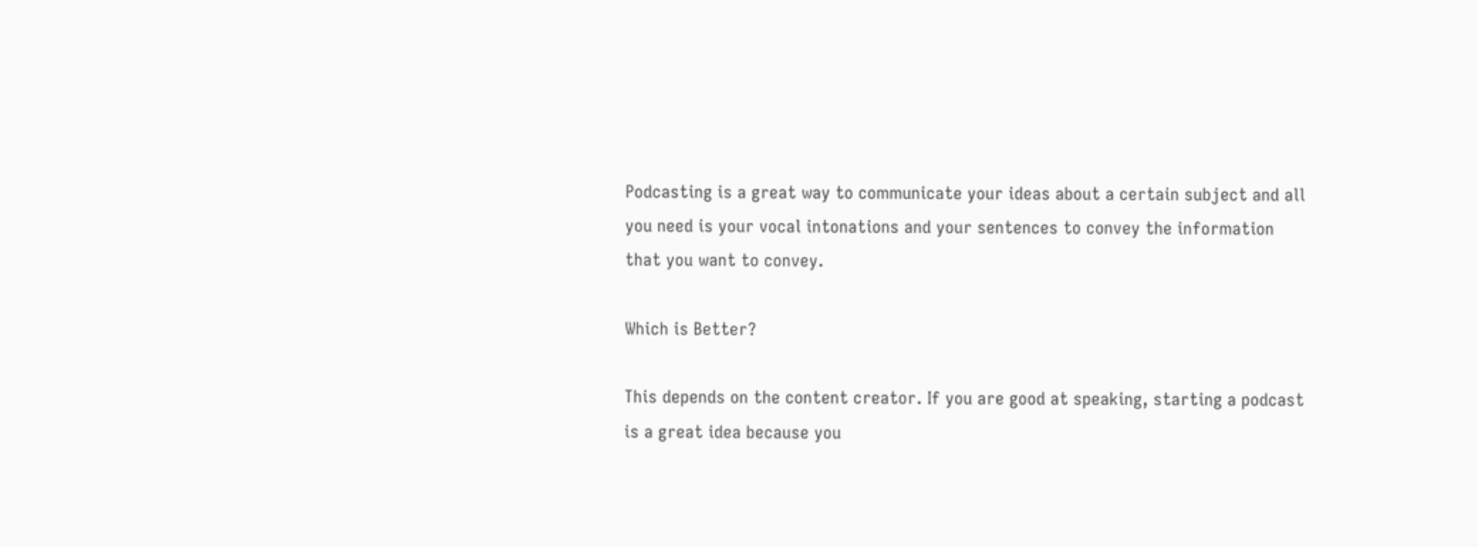Podcasting is a great way to communicate your ideas about a certain subject and all you need is your vocal intonations and your sentences to convey the information that you want to convey.

Which is Better?

This depends on the content creator. If you are good at speaking, starting a podcast is a great idea because you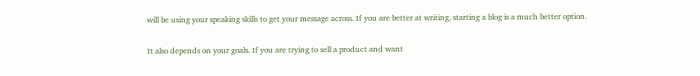will be using your speaking skills to get your message across. If you are better at writing, starting a blog is a much better option.

It also depends on your goals. If you are trying to sell a product and want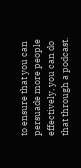to ensure that you can persuade more people effectively, you can do that through a podcast.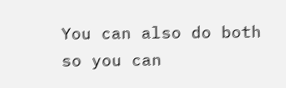You can also do both so you can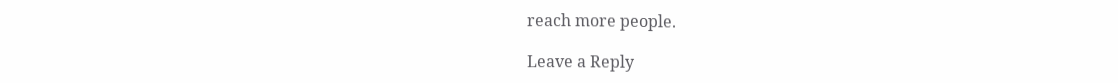reach more people.

Leave a Reply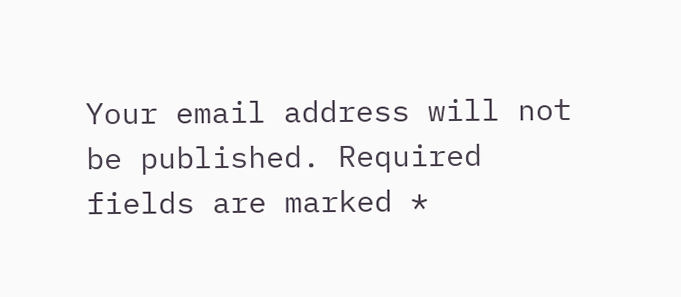Your email address will not be published. Required fields are marked *